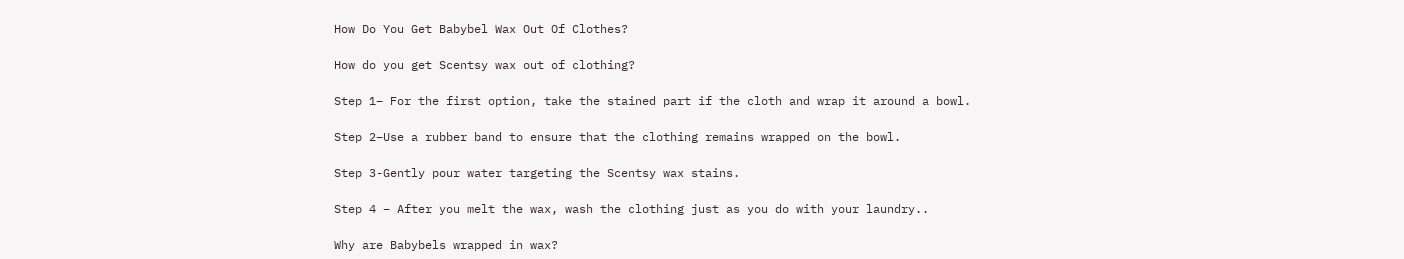How Do You Get Babybel Wax Out Of Clothes?

How do you get Scentsy wax out of clothing?

Step 1– For the first option, take the stained part if the cloth and wrap it around a bowl.

Step 2–Use a rubber band to ensure that the clothing remains wrapped on the bowl.

Step 3-Gently pour water targeting the Scentsy wax stains.

Step 4 – After you melt the wax, wash the clothing just as you do with your laundry..

Why are Babybels wrapped in wax?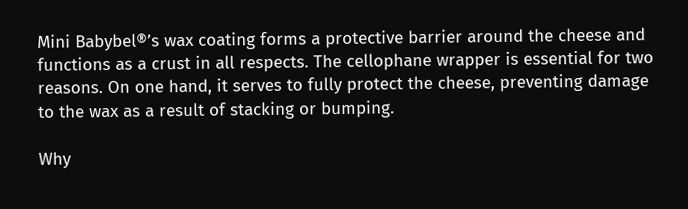Mini Babybel®’s wax coating forms a protective barrier around the cheese and functions as a crust in all respects. The cellophane wrapper is essential for two reasons. On one hand, it serves to fully protect the cheese, preventing damage to the wax as a result of stacking or bumping.

Why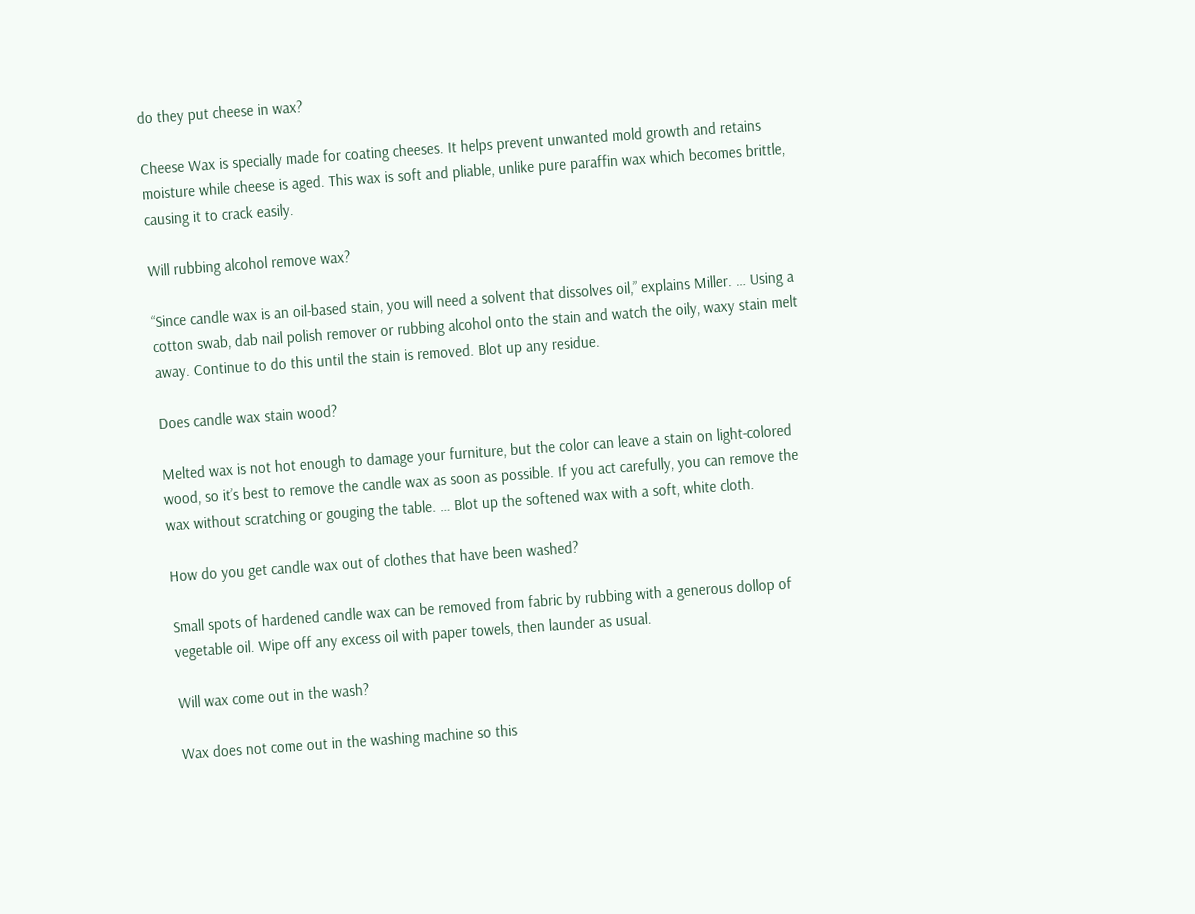do they put cheese in wax?

Cheese Wax is specially made for coating cheeses. It helps prevent unwanted mold growth and retains moisture while cheese is aged. This wax is soft and pliable, unlike pure paraffin wax which becomes brittle, causing it to crack easily.

Will rubbing alcohol remove wax?

“Since candle wax is an oil-based stain, you will need a solvent that dissolves oil,” explains Miller. … Using a cotton swab, dab nail polish remover or rubbing alcohol onto the stain and watch the oily, waxy stain melt away. Continue to do this until the stain is removed. Blot up any residue.

Does candle wax stain wood?

Melted wax is not hot enough to damage your furniture, but the color can leave a stain on light-colored wood, so it’s best to remove the candle wax as soon as possible. If you act carefully, you can remove the wax without scratching or gouging the table. … Blot up the softened wax with a soft, white cloth.

How do you get candle wax out of clothes that have been washed?

Small spots of hardened candle wax can be removed from fabric by rubbing with a generous dollop of vegetable oil. Wipe off any excess oil with paper towels, then launder as usual.

Will wax come out in the wash?

Wax does not come out in the washing machine so this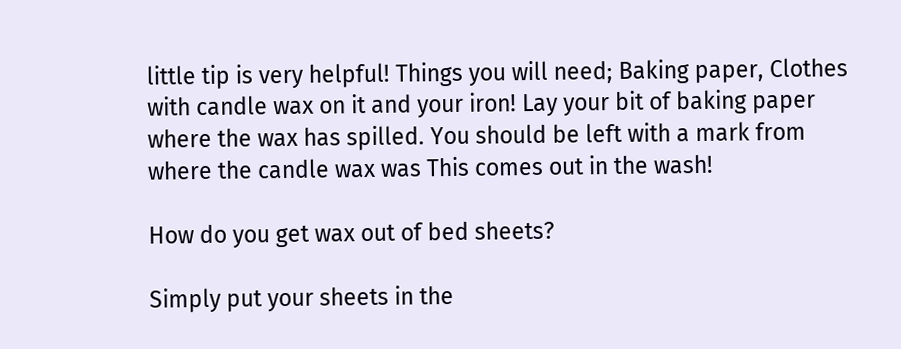little tip is very helpful! Things you will need; Baking paper, Clothes with candle wax on it and your iron! Lay your bit of baking paper where the wax has spilled. You should be left with a mark from where the candle wax was This comes out in the wash!

How do you get wax out of bed sheets?

Simply put your sheets in the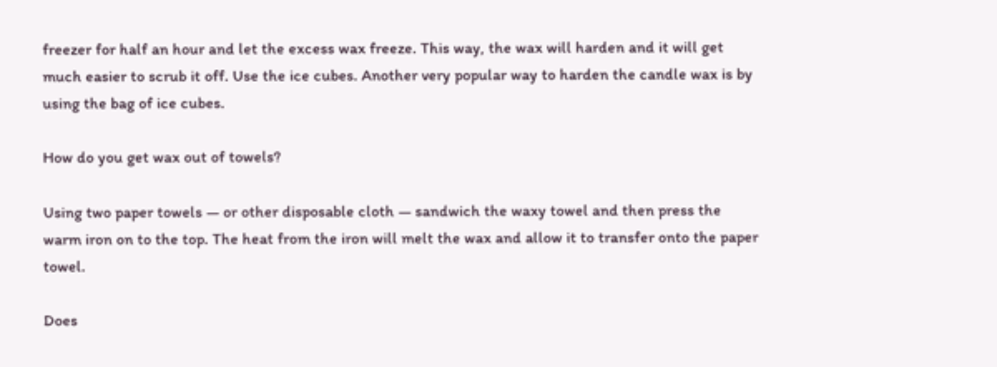freezer for half an hour and let the excess wax freeze. This way, the wax will harden and it will get much easier to scrub it off. Use the ice cubes. Another very popular way to harden the candle wax is by using the bag of ice cubes.

How do you get wax out of towels?

Using two paper towels — or other disposable cloth — sandwich the waxy towel and then press the warm iron on to the top. The heat from the iron will melt the wax and allow it to transfer onto the paper towel.

Does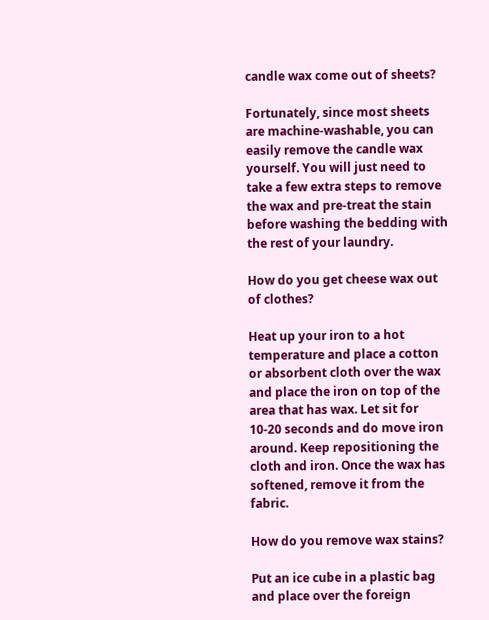candle wax come out of sheets?

Fortunately, since most sheets are machine-washable, you can easily remove the candle wax yourself. You will just need to take a few extra steps to remove the wax and pre-treat the stain before washing the bedding with the rest of your laundry.

How do you get cheese wax out of clothes?

Heat up your iron to a hot temperature and place a cotton or absorbent cloth over the wax and place the iron on top of the area that has wax. Let sit for 10-20 seconds and do move iron around. Keep repositioning the cloth and iron. Once the wax has softened, remove it from the fabric.

How do you remove wax stains?

Put an ice cube in a plastic bag and place over the foreign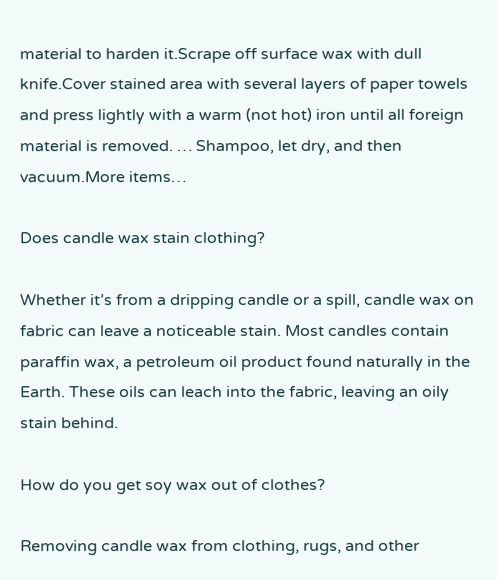material to harden it.Scrape off surface wax with dull knife.Cover stained area with several layers of paper towels and press lightly with a warm (not hot) iron until all foreign material is removed. … Shampoo, let dry, and then vacuum.More items…

Does candle wax stain clothing?

Whether it’s from a dripping candle or a spill, candle wax on fabric can leave a noticeable stain. Most candles contain paraffin wax, a petroleum oil product found naturally in the Earth. These oils can leach into the fabric, leaving an oily stain behind.

How do you get soy wax out of clothes?

Removing candle wax from clothing, rugs, and other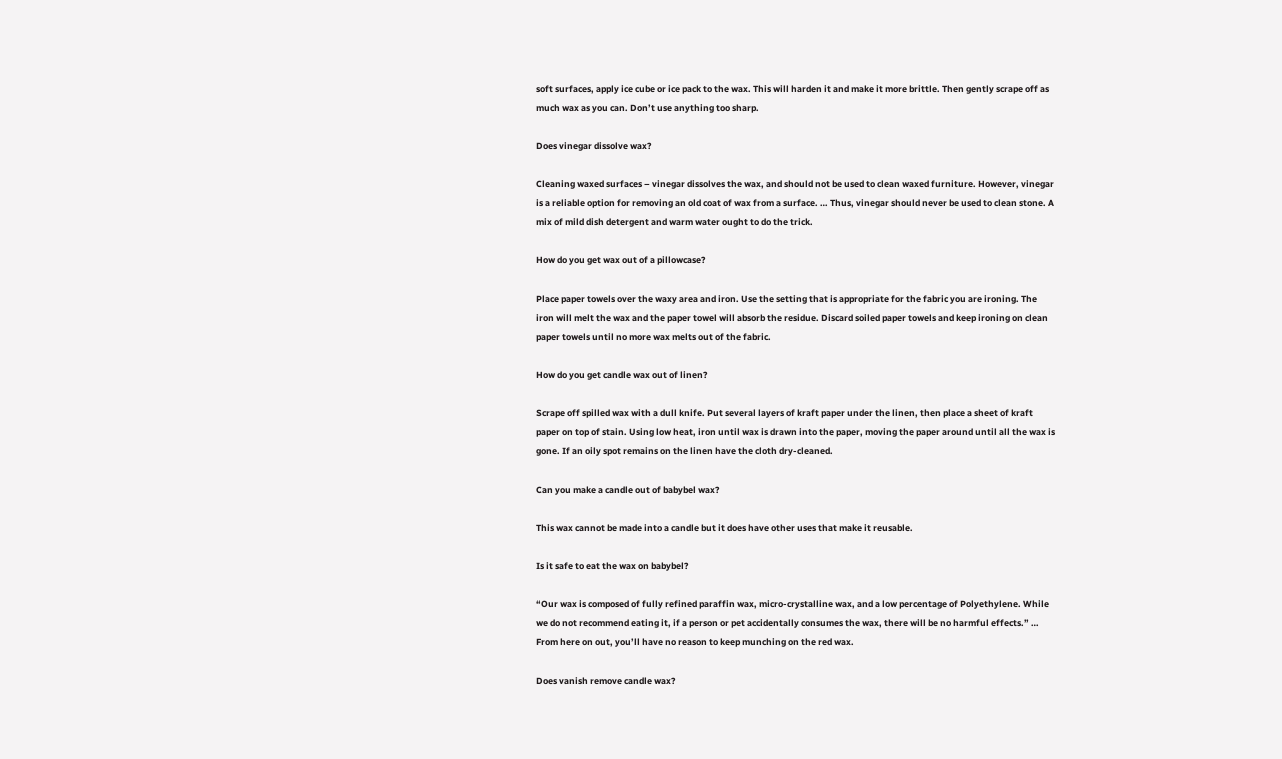soft surfaces, apply ice cube or ice pack to the wax. This will harden it and make it more brittle. Then gently scrape off as much wax as you can. Don’t use anything too sharp.

Does vinegar dissolve wax?

Cleaning waxed surfaces – vinegar dissolves the wax, and should not be used to clean waxed furniture. However, vinegar is a reliable option for removing an old coat of wax from a surface. … Thus, vinegar should never be used to clean stone. A mix of mild dish detergent and warm water ought to do the trick.

How do you get wax out of a pillowcase?

Place paper towels over the waxy area and iron. Use the setting that is appropriate for the fabric you are ironing. The iron will melt the wax and the paper towel will absorb the residue. Discard soiled paper towels and keep ironing on clean paper towels until no more wax melts out of the fabric.

How do you get candle wax out of linen?

Scrape off spilled wax with a dull knife. Put several layers of kraft paper under the linen, then place a sheet of kraft paper on top of stain. Using low heat, iron until wax is drawn into the paper, moving the paper around until all the wax is gone. If an oily spot remains on the linen have the cloth dry-cleaned.

Can you make a candle out of babybel wax?

This wax cannot be made into a candle but it does have other uses that make it reusable.

Is it safe to eat the wax on babybel?

“Our wax is composed of fully refined paraffin wax, micro-crystalline wax, and a low percentage of Polyethylene. While we do not recommend eating it, if a person or pet accidentally consumes the wax, there will be no harmful effects.” … From here on out, you’ll have no reason to keep munching on the red wax.

Does vanish remove candle wax?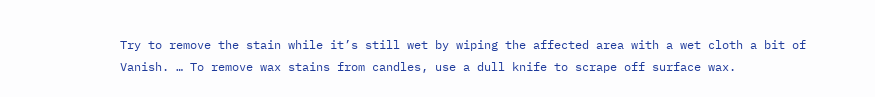Try to remove the stain while it’s still wet by wiping the affected area with a wet cloth a bit of Vanish. … To remove wax stains from candles, use a dull knife to scrape off surface wax.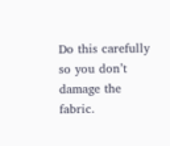Do this carefully so you don’t damage the fabric.